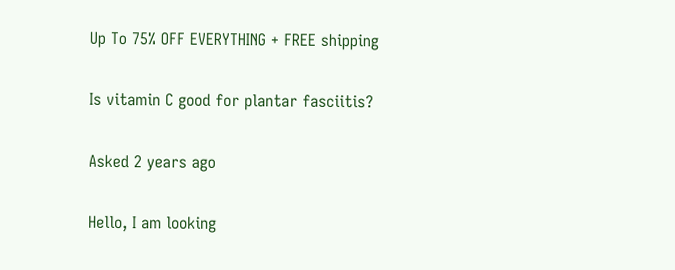Up To 75% OFF EVERYTHING + FREE shipping

Is vitamin C good for plantar fasciitis?

Asked 2 years ago

Hello, I am looking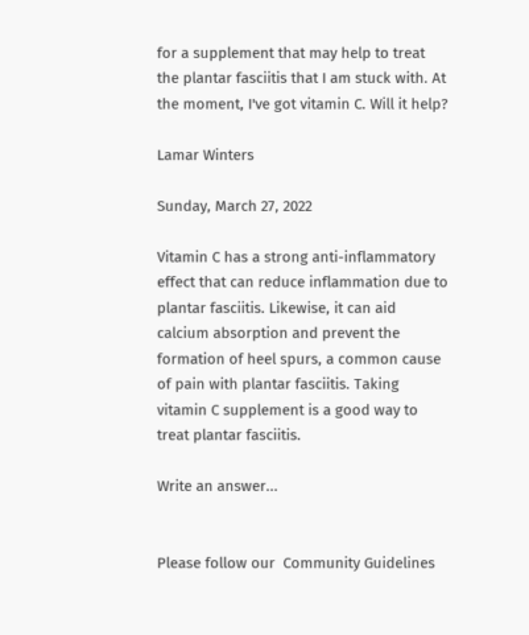for a supplement that may help to treat the plantar fasciitis that I am stuck with. At the moment, I've got vitamin C. Will it help?

Lamar Winters

Sunday, March 27, 2022

Vitamin C has a strong anti-inflammatory effect that can reduce inflammation due to plantar fasciitis. Likewise, it can aid calcium absorption and prevent the formation of heel spurs, a common cause of pain with plantar fasciitis. Taking vitamin C supplement is a good way to treat plantar fasciitis.

Write an answer...


Please follow our  Community Guidelines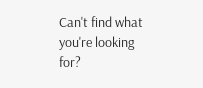Can't find what you're looking for?